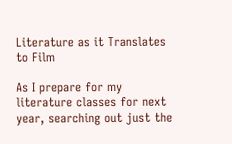Literature as it Translates to Film

As I prepare for my literature classes for next year, searching out just the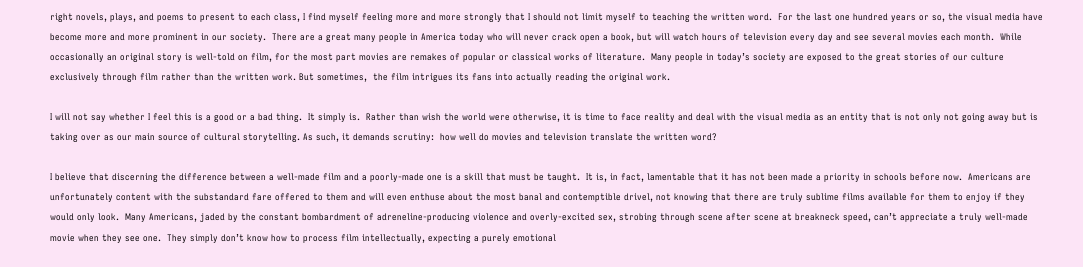right novels, plays, and poems to present to each class, I find myself feeling more and more strongly that I should not limit myself to teaching the written word.  For the last one hundred years or so, the visual media have become more and more prominent in our society.  There are a great many people in America today who will never crack open a book, but will watch hours of television every day and see several movies each month.  While occasionally an original story is well-told on film, for the most part movies are remakes of popular or classical works of literature.  Many people in today’s society are exposed to the great stories of our culture exclusively through film rather than the written work. But sometimes,  the film intrigues its fans into actually reading the original work.

I will not say whether I feel this is a good or a bad thing.  It simply is.  Rather than wish the world were otherwise, it is time to face reality and deal with the visual media as an entity that is not only not going away but is taking over as our main source of cultural storytelling. As such, it demands scrutiny:  how well do movies and television translate the written word?

I believe that discerning the difference between a well-made film and a poorly-made one is a skill that must be taught.  It is, in fact, lamentable that it has not been made a priority in schools before now.  Americans are unfortunately content with the substandard fare offered to them and will even enthuse about the most banal and contemptible drivel, not knowing that there are truly sublime films available for them to enjoy if they would only look.  Many Americans, jaded by the constant bombardment of adreneline-producing violence and overly-excited sex, strobing through scene after scene at breakneck speed, can’t appreciate a truly well-made movie when they see one.  They simply don’t know how to process film intellectually, expecting a purely emotional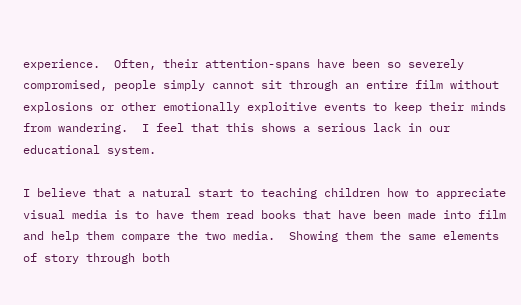experience.  Often, their attention-spans have been so severely compromised, people simply cannot sit through an entire film without explosions or other emotionally exploitive events to keep their minds from wandering.  I feel that this shows a serious lack in our educational system.

I believe that a natural start to teaching children how to appreciate visual media is to have them read books that have been made into film and help them compare the two media.  Showing them the same elements of story through both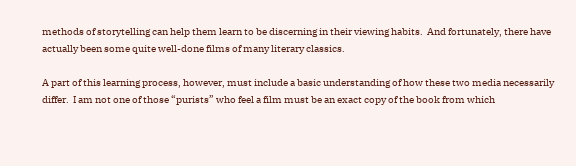methods of storytelling can help them learn to be discerning in their viewing habits.  And fortunately, there have actually been some quite well-done films of many literary classics.

A part of this learning process, however, must include a basic understanding of how these two media necessarily differ.  I am not one of those “purists” who feel a film must be an exact copy of the book from which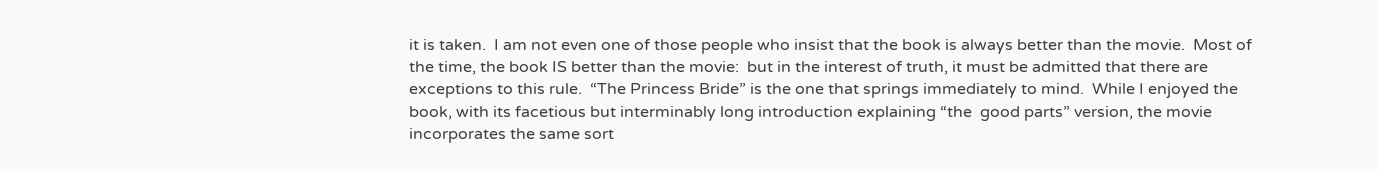it is taken.  I am not even one of those people who insist that the book is always better than the movie.  Most of the time, the book IS better than the movie:  but in the interest of truth, it must be admitted that there are exceptions to this rule.  “The Princess Bride” is the one that springs immediately to mind.  While I enjoyed the book, with its facetious but interminably long introduction explaining “the  good parts” version, the movie incorporates the same sort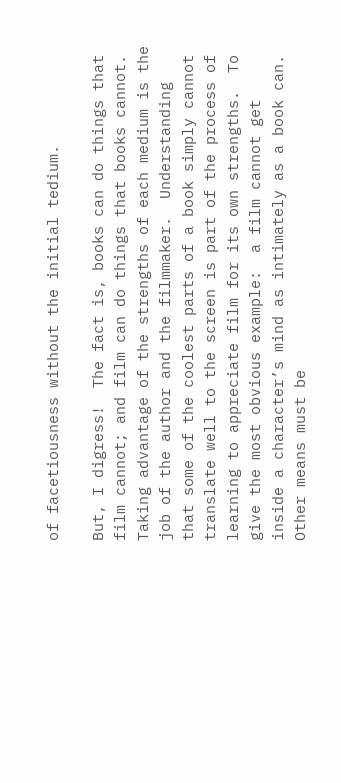of facetiousness without the initial tedium.

But, I digress!  The fact is, books can do things that film cannot; and film can do things that books cannot.  Taking advantage of the strengths of each medium is the job of the author and the filmmaker.  Understanding that some of the coolest parts of a book simply cannot translate well to the screen is part of the process of learning to appreciate film for its own strengths.  To give the most obvious example:  a film cannot get inside a character’s mind as intimately as a book can.  Other means must be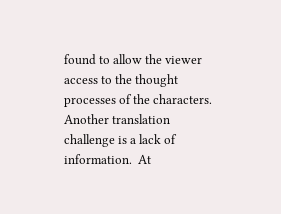found to allow the viewer access to the thought processes of the characters.  Another translation challenge is a lack of information.  At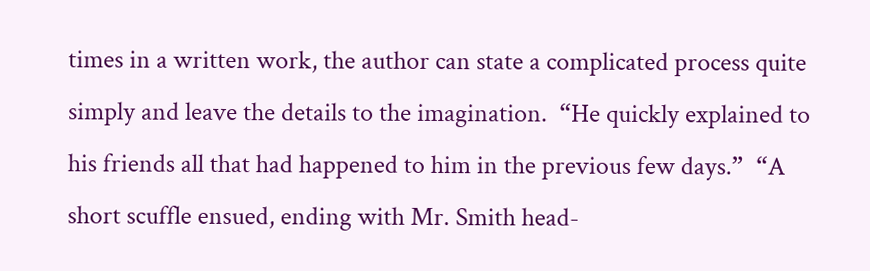times in a written work, the author can state a complicated process quite simply and leave the details to the imagination.  “He quickly explained to his friends all that had happened to him in the previous few days.”  “A short scuffle ensued, ending with Mr. Smith head-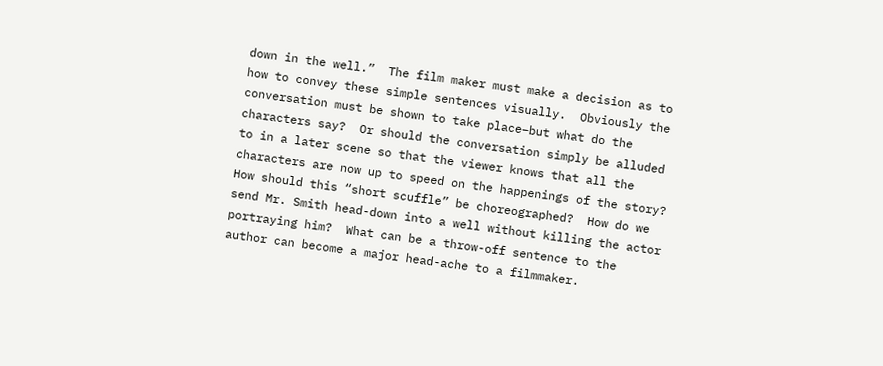down in the well.”  The film maker must make a decision as to how to convey these simple sentences visually.  Obviously the conversation must be shown to take place–but what do the characters say?  Or should the conversation simply be alluded to in a later scene so that the viewer knows that all the characters are now up to speed on the happenings of the story?  How should this “short scuffle” be choreographed?  How do we send Mr. Smith head-down into a well without killing the actor portraying him?  What can be a throw-off sentence to the author can become a major head-ache to a filmmaker.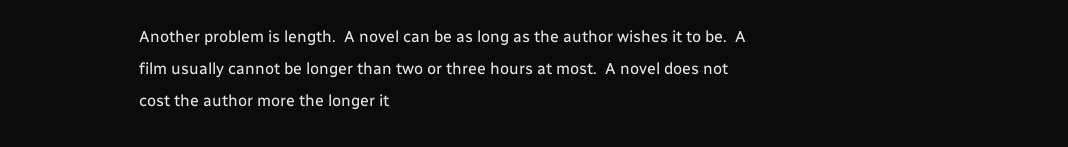Another problem is length.  A novel can be as long as the author wishes it to be.  A film usually cannot be longer than two or three hours at most.  A novel does not cost the author more the longer it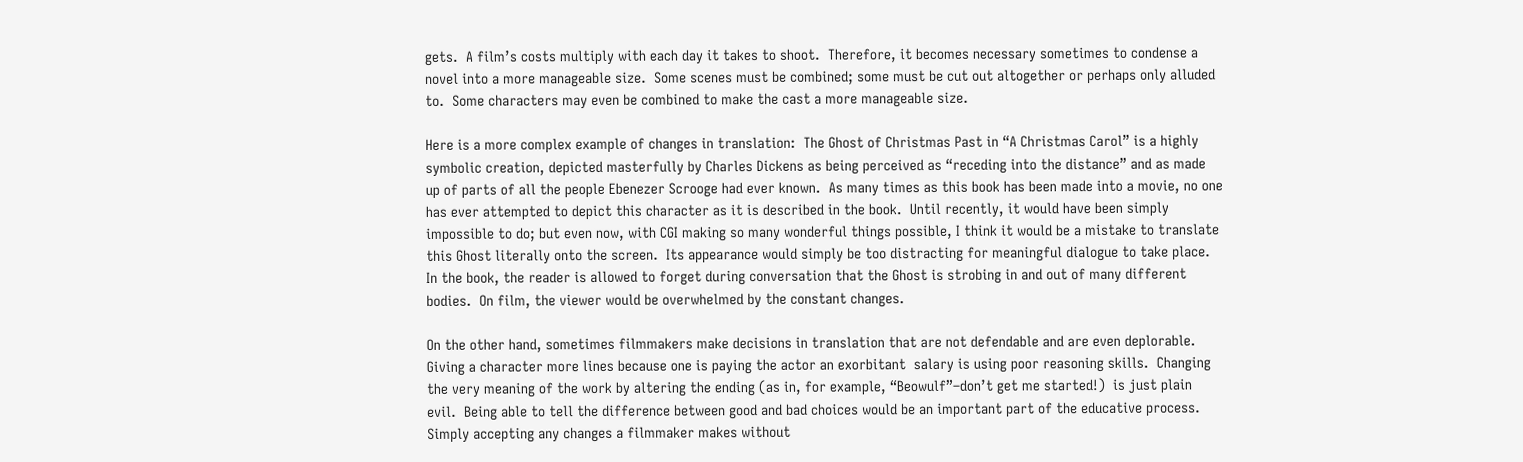gets.  A film’s costs multiply with each day it takes to shoot.  Therefore, it becomes necessary sometimes to condense a novel into a more manageable size.  Some scenes must be combined; some must be cut out altogether or perhaps only alluded to.  Some characters may even be combined to make the cast a more manageable size.

Here is a more complex example of changes in translation:  The Ghost of Christmas Past in “A Christmas Carol” is a highly symbolic creation, depicted masterfully by Charles Dickens as being perceived as “receding into the distance” and as made up of parts of all the people Ebenezer Scrooge had ever known.  As many times as this book has been made into a movie, no one has ever attempted to depict this character as it is described in the book.  Until recently, it would have been simply impossible to do; but even now, with CGI making so many wonderful things possible, I think it would be a mistake to translate this Ghost literally onto the screen.  Its appearance would simply be too distracting for meaningful dialogue to take place.  In the book, the reader is allowed to forget during conversation that the Ghost is strobing in and out of many different bodies.  On film, the viewer would be overwhelmed by the constant changes.

On the other hand, sometimes filmmakers make decisions in translation that are not defendable and are even deplorable.  Giving a character more lines because one is paying the actor an exorbitant  salary is using poor reasoning skills.  Changing the very meaning of the work by altering the ending (as in, for example, “Beowulf”–don’t get me started!)  is just plain evil.  Being able to tell the difference between good and bad choices would be an important part of the educative process.  Simply accepting any changes a filmmaker makes without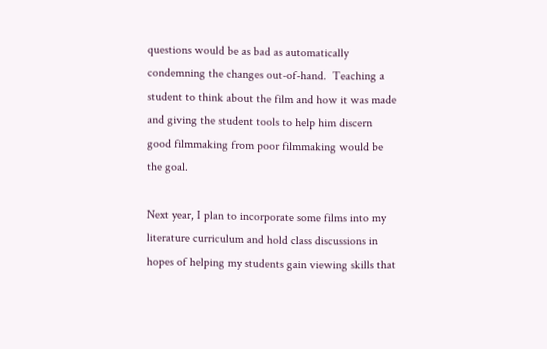questions would be as bad as automatically condemning the changes out-of-hand.  Teaching a student to think about the film and how it was made and giving the student tools to help him discern good filmmaking from poor filmmaking would be the goal.

Next year, I plan to incorporate some films into my literature curriculum and hold class discussions in hopes of helping my students gain viewing skills that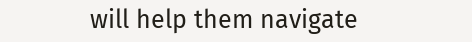will help them navigate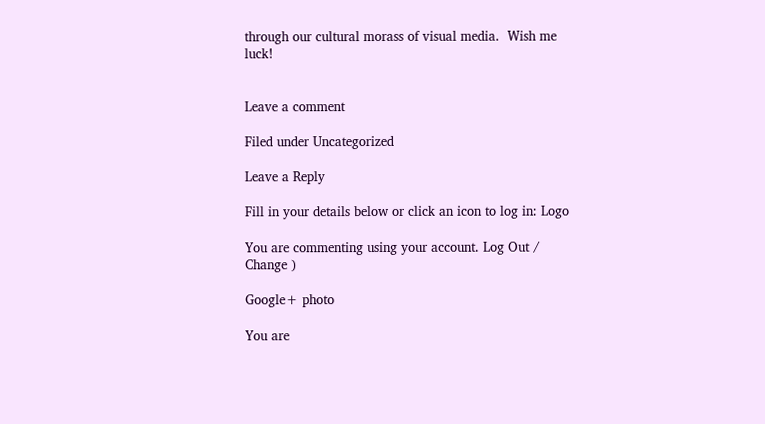through our cultural morass of visual media.  Wish me luck!


Leave a comment

Filed under Uncategorized

Leave a Reply

Fill in your details below or click an icon to log in: Logo

You are commenting using your account. Log Out /  Change )

Google+ photo

You are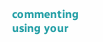commenting using your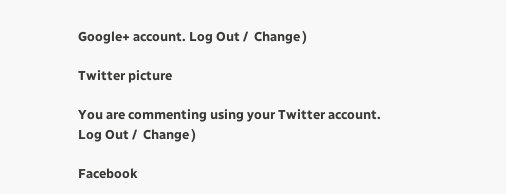Google+ account. Log Out /  Change )

Twitter picture

You are commenting using your Twitter account. Log Out /  Change )

Facebook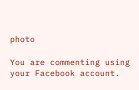photo

You are commenting using your Facebook account.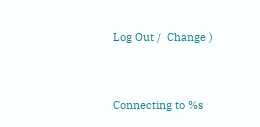Log Out /  Change )


Connecting to %s